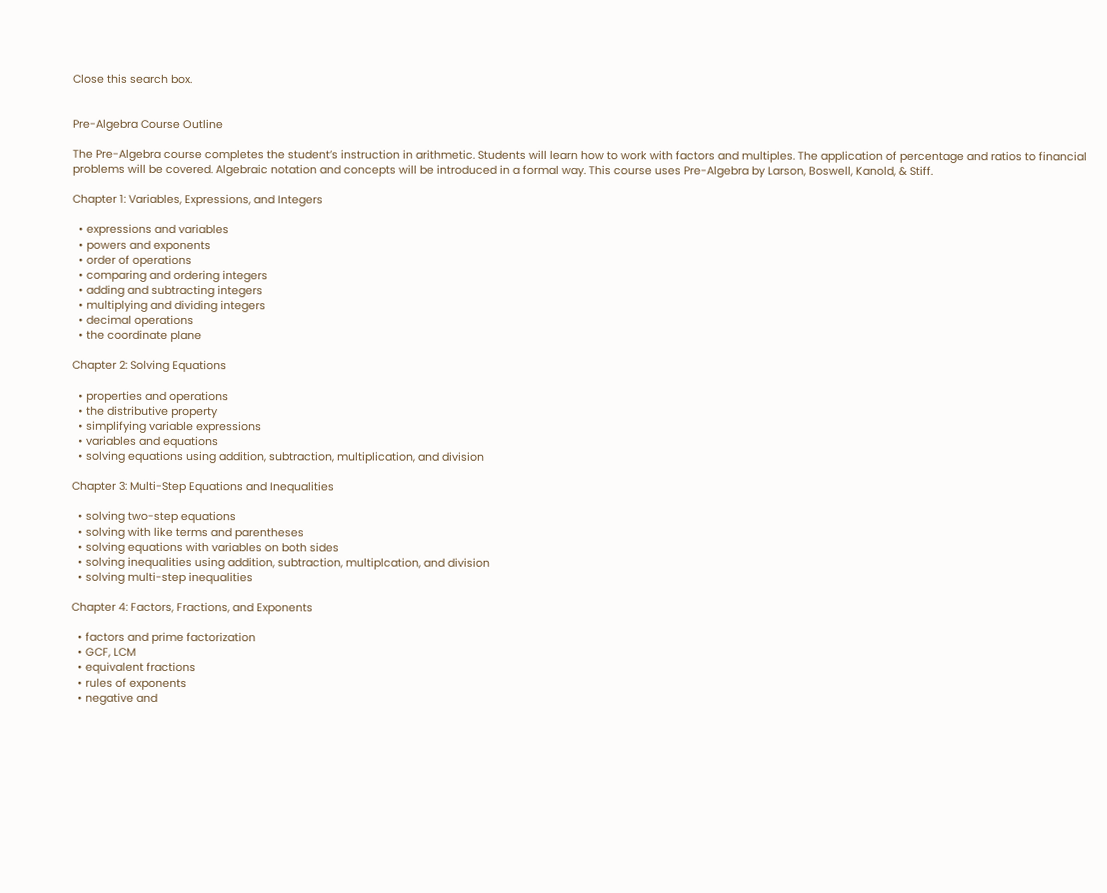Close this search box.


Pre-Algebra Course Outline

The Pre-Algebra course completes the student’s instruction in arithmetic. Students will learn how to work with factors and multiples. The application of percentage and ratios to financial problems will be covered. Algebraic notation and concepts will be introduced in a formal way. This course uses Pre-Algebra by Larson, Boswell, Kanold, & Stiff.

Chapter 1: Variables, Expressions, and Integers

  • expressions and variables
  • powers and exponents
  • order of operations
  • comparing and ordering integers
  • adding and subtracting integers
  • multiplying and dividing integers
  • decimal operations
  • the coordinate plane

Chapter 2: Solving Equations

  • properties and operations
  • the distributive property
  • simplifying variable expressions
  • variables and equations
  • solving equations using addition, subtraction, multiplication, and division

Chapter 3: Multi-Step Equations and Inequalities

  • solving two-step equations
  • solving with like terms and parentheses
  • solving equations with variables on both sides
  • solving inequalities using addition, subtraction, multiplcation, and division
  • solving multi-step inequalities

Chapter 4: Factors, Fractions, and Exponents

  • factors and prime factorization
  • GCF, LCM
  • equivalent fractions
  • rules of exponents
  • negative and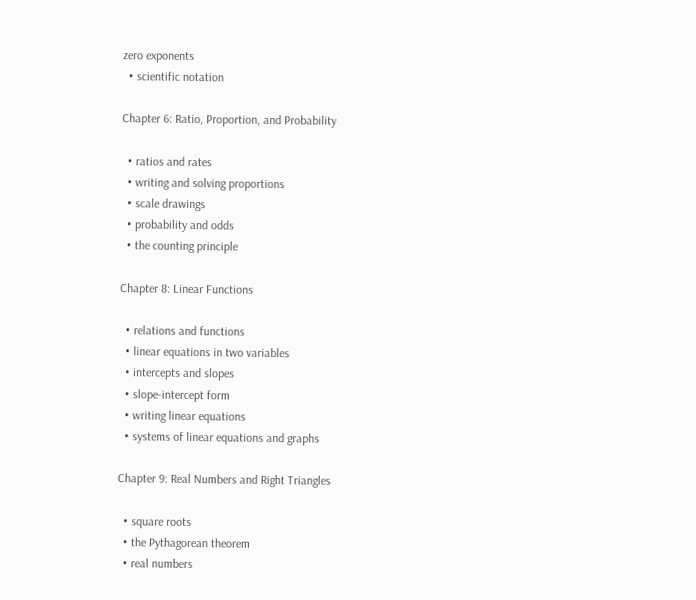zero exponents
  • scientific notation

Chapter 6: Ratio, Proportion, and Probability

  • ratios and rates
  • writing and solving proportions
  • scale drawings
  • probability and odds
  • the counting principle

Chapter 8: Linear Functions

  • relations and functions
  • linear equations in two variables
  • intercepts and slopes
  • slope-intercept form
  • writing linear equations
  • systems of linear equations and graphs

Chapter 9: Real Numbers and Right Triangles

  • square roots
  • the Pythagorean theorem
  • real numbers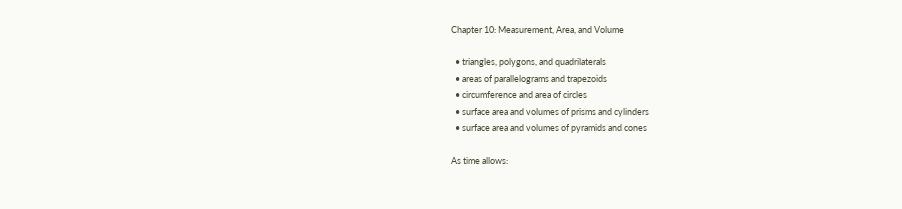Chapter 10: Measurement, Area, and Volume

  • triangles, polygons, and quadrilaterals
  • areas of parallelograms and trapezoids
  • circumference and area of circles
  • surface area and volumes of prisms and cylinders
  • surface area and volumes of pyramids and cones

As time allows: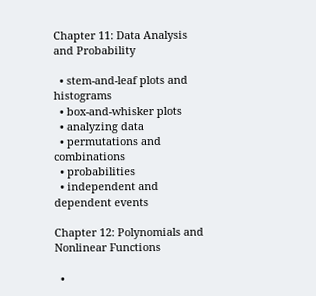Chapter 11: Data Analysis and Probability

  • stem-and-leaf plots and histograms
  • box-and-whisker plots
  • analyzing data
  • permutations and combinations
  • probabilities
  • independent and dependent events

Chapter 12: Polynomials and Nonlinear Functions

  •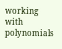working with polynomials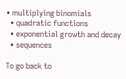• multiplying binomials
  • quadratic functions
  • exponential growth and decay
  • sequences

To go back to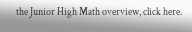the Junior High Math overview, click here.